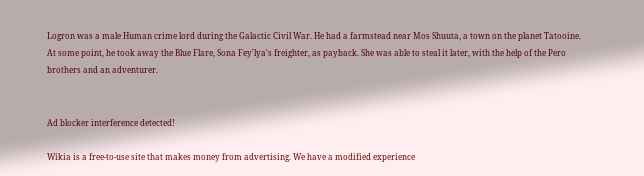Logron was a male Human crime lord during the Galactic Civil War. He had a farmstead near Mos Shuuta, a town on the planet Tatooine. At some point, he took away the Blue Flare, Sona Fey'lya's freighter, as payback. She was able to steal it later, with the help of the Pero brothers and an adventurer.


Ad blocker interference detected!

Wikia is a free-to-use site that makes money from advertising. We have a modified experience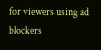for viewers using ad blockers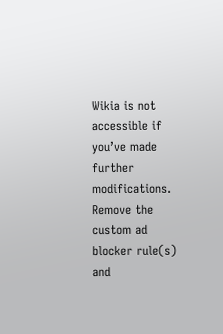Wikia is not accessible if you’ve made further modifications. Remove the custom ad blocker rule(s) and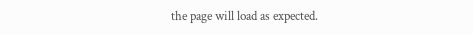the page will load as expected.